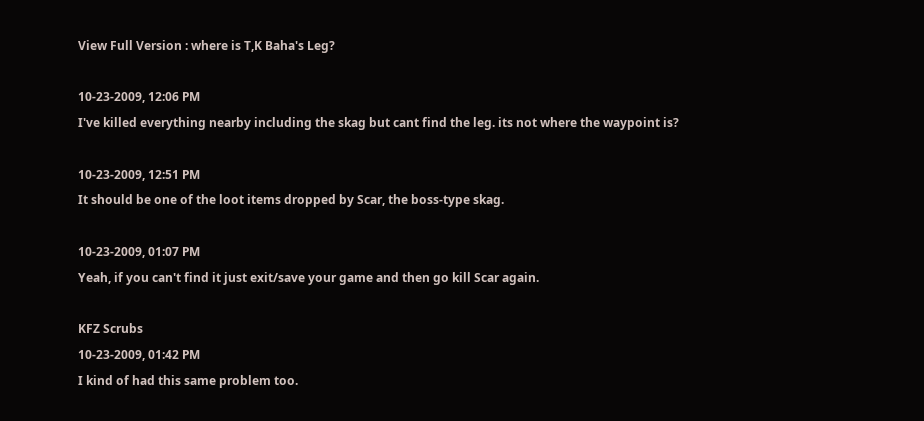View Full Version : where is T,K Baha's Leg?

10-23-2009, 12:06 PM
I've killed everything nearby including the skag but cant find the leg. its not where the waypoint is?

10-23-2009, 12:51 PM
It should be one of the loot items dropped by Scar, the boss-type skag.

10-23-2009, 01:07 PM
Yeah, if you can't find it just exit/save your game and then go kill Scar again.

KFZ Scrubs
10-23-2009, 01:42 PM
I kind of had this same problem too.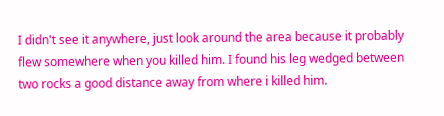I didn't see it anywhere, just look around the area because it probably flew somewhere when you killed him. I found his leg wedged between two rocks a good distance away from where i killed him.